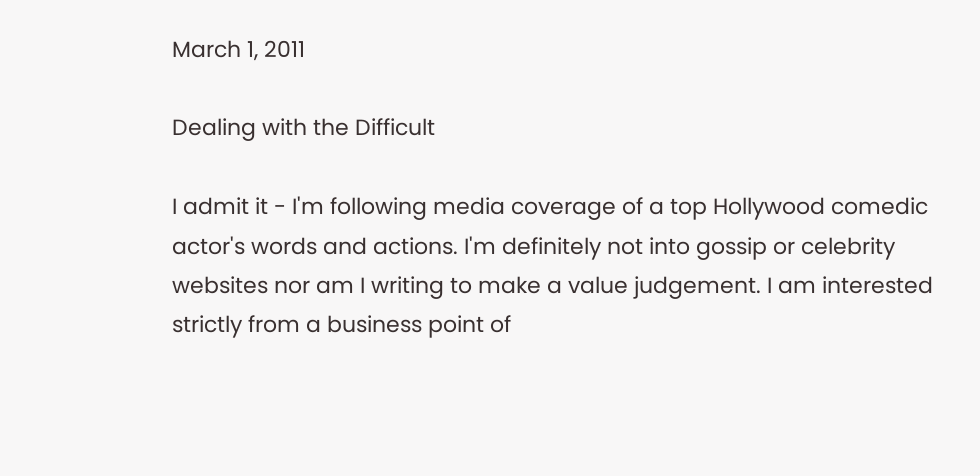March 1, 2011

Dealing with the Difficult

I admit it - I'm following media coverage of a top Hollywood comedic actor's words and actions. I'm definitely not into gossip or celebrity websites nor am I writing to make a value judgement. I am interested strictly from a business point of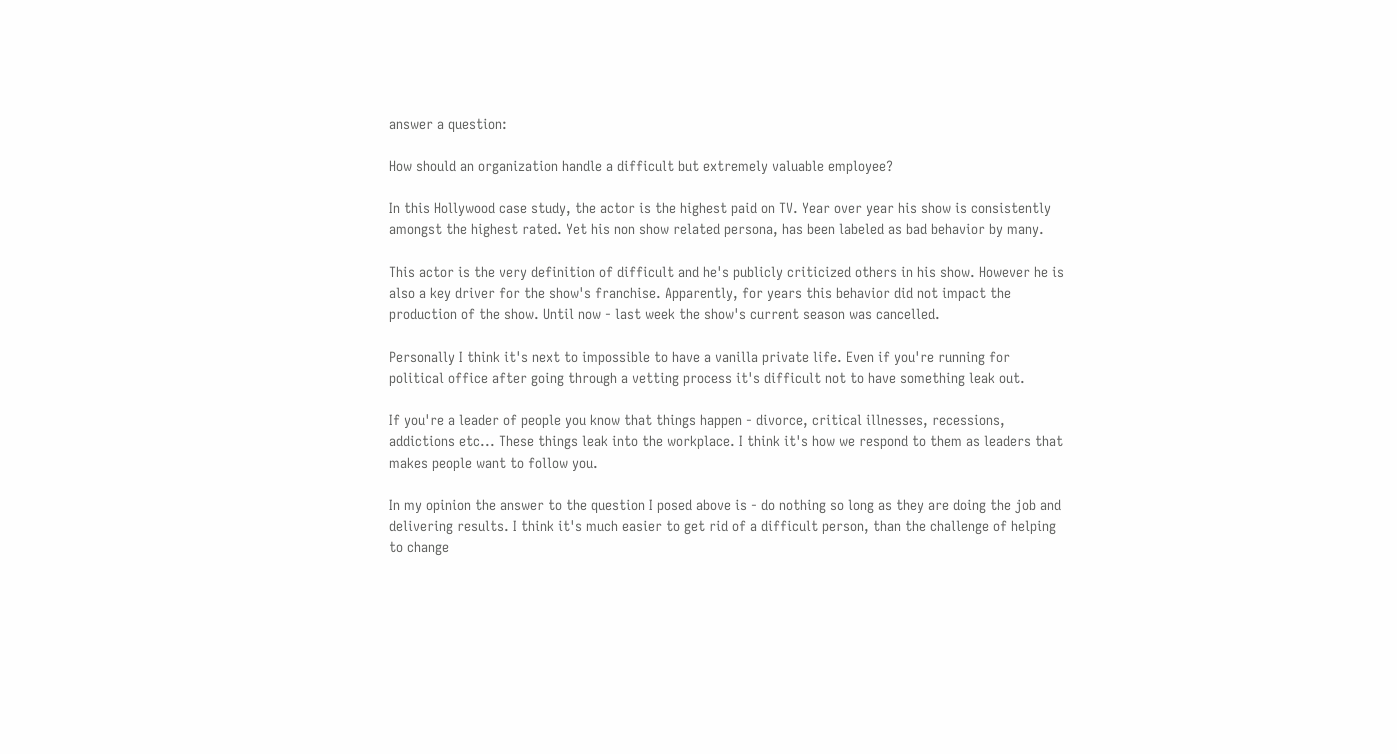answer a question:

How should an organization handle a difficult but extremely valuable employee?

In this Hollywood case study, the actor is the highest paid on TV. Year over year his show is consistently amongst the highest rated. Yet his non show related persona, has been labeled as bad behavior by many.

This actor is the very definition of difficult and he's publicly criticized others in his show. However he is also a key driver for the show's franchise. Apparently, for years this behavior did not impact the production of the show. Until now - last week the show's current season was cancelled.

Personally I think it's next to impossible to have a vanilla private life. Even if you're running for political office after going through a vetting process it's difficult not to have something leak out.

If you're a leader of people you know that things happen - divorce, critical illnesses, recessions, addictions etc... These things leak into the workplace. I think it's how we respond to them as leaders that makes people want to follow you.

In my opinion the answer to the question I posed above is - do nothing so long as they are doing the job and delivering results. I think it's much easier to get rid of a difficult person, than the challenge of helping to change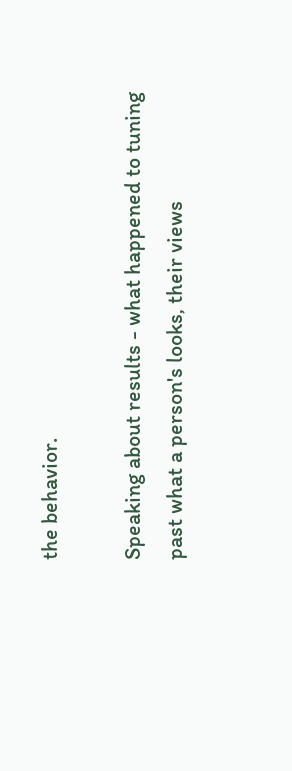the behavior.

Speaking about results - what happened to tuning past what a person's looks, their views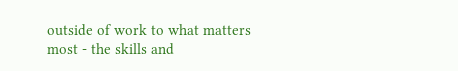outside of work to what matters most - the skills and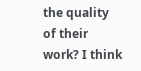the quality of their work? I think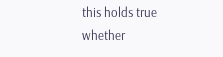this holds true whether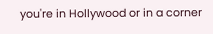you're in Hollywood or in a corner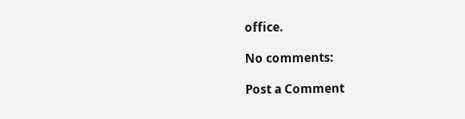office.

No comments:

Post a Comment